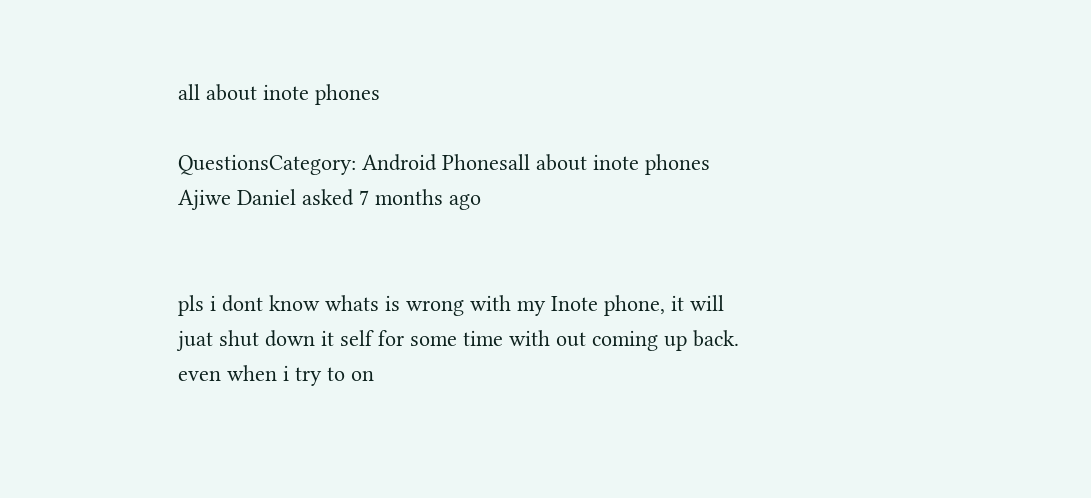all about inote phones

QuestionsCategory: Android Phonesall about inote phones
Ajiwe Daniel asked 7 months ago


pls i dont know whats is wrong with my Inote phone, it will juat shut down it self for some time with out coming up back. even when i try to on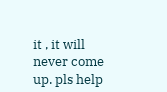it , it will never come up. pls help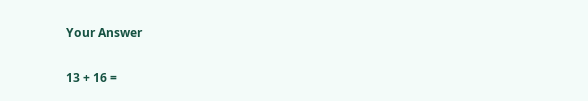Your Answer

13 + 16 =